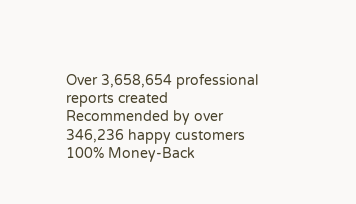Over 3,658,654 professional reports created
Recommended by over 346,236 happy customers
100% Money-Back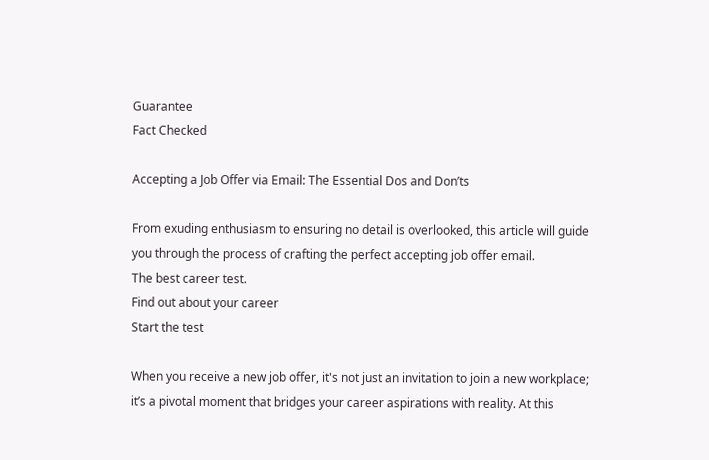Guarantee
Fact Checked

Accepting a Job Offer via Email: The Essential Dos and Don’ts

From exuding enthusiasm to ensuring no detail is overlooked, this article will guide you through the process of crafting the perfect accepting job offer email.
The best career test.
Find out about your career
Start the test

When you receive a new job offer, it's not just an invitation to join a new workplace; it’s a pivotal moment that bridges your career aspirations with reality. At this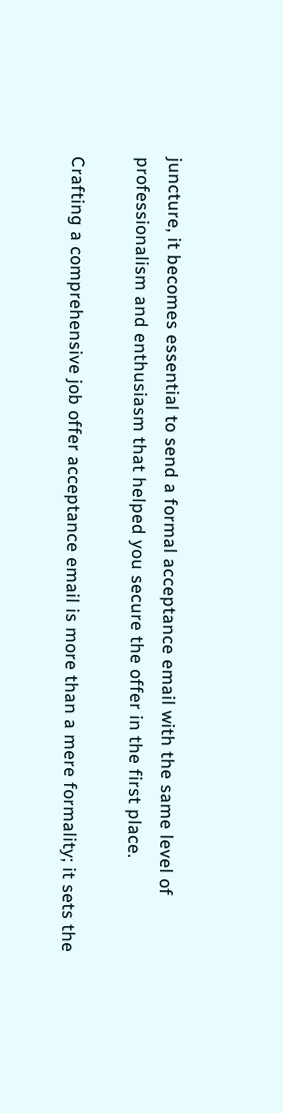juncture, it becomes essential to send a formal acceptance email with the same level of professionalism and enthusiasm that helped you secure the offer in the first place.

Crafting a comprehensive job offer acceptance email is more than a mere formality; it sets the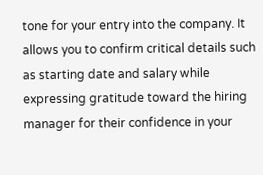tone for your entry into the company. It allows you to confirm critical details such as starting date and salary while expressing gratitude toward the hiring manager for their confidence in your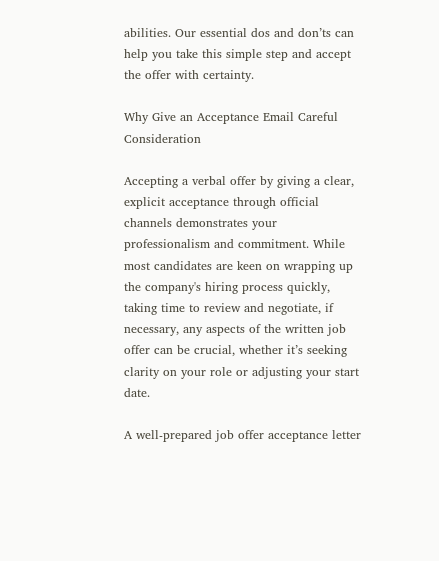abilities. Our essential dos and don’ts can help you take this simple step and accept the offer with certainty.

Why Give an Acceptance Email Careful Consideration

Accepting a verbal offer by giving a clear, explicit acceptance through official channels demonstrates your professionalism and commitment. While most candidates are keen on wrapping up the company's hiring process quickly, taking time to review and negotiate, if necessary, any aspects of the written job offer can be crucial, whether it’s seeking clarity on your role or adjusting your start date.

A well-prepared job offer acceptance letter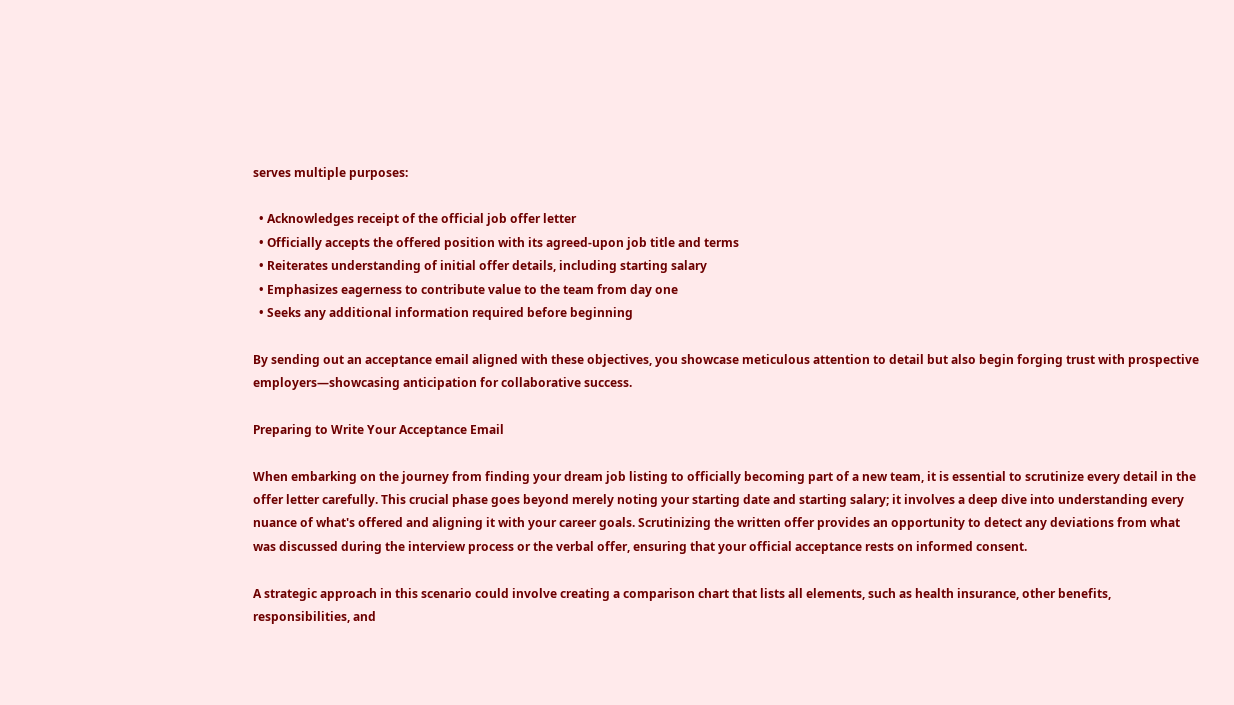serves multiple purposes:

  • Acknowledges receipt of the official job offer letter
  • Officially accepts the offered position with its agreed-upon job title and terms
  • Reiterates understanding of initial offer details, including starting salary
  • Emphasizes eagerness to contribute value to the team from day one
  • Seeks any additional information required before beginning

By sending out an acceptance email aligned with these objectives, you showcase meticulous attention to detail but also begin forging trust with prospective employers—showcasing anticipation for collaborative success.

Preparing to Write Your Acceptance Email

When embarking on the journey from finding your dream job listing to officially becoming part of a new team, it is essential to scrutinize every detail in the offer letter carefully. This crucial phase goes beyond merely noting your starting date and starting salary; it involves a deep dive into understanding every nuance of what's offered and aligning it with your career goals. Scrutinizing the written offer provides an opportunity to detect any deviations from what was discussed during the interview process or the verbal offer, ensuring that your official acceptance rests on informed consent.

A strategic approach in this scenario could involve creating a comparison chart that lists all elements, such as health insurance, other benefits, responsibilities, and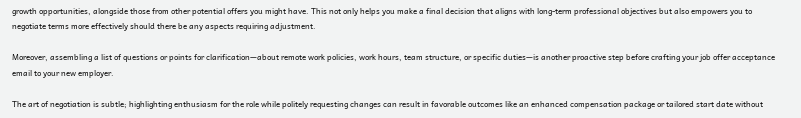growth opportunities, alongside those from other potential offers you might have. This not only helps you make a final decision that aligns with long-term professional objectives but also empowers you to negotiate terms more effectively should there be any aspects requiring adjustment.

Moreover, assembling a list of questions or points for clarification—about remote work policies, work hours, team structure, or specific duties—is another proactive step before crafting your job offer acceptance email to your new employer.

The art of negotiation is subtle; highlighting enthusiasm for the role while politely requesting changes can result in favorable outcomes like an enhanced compensation package or tailored start date without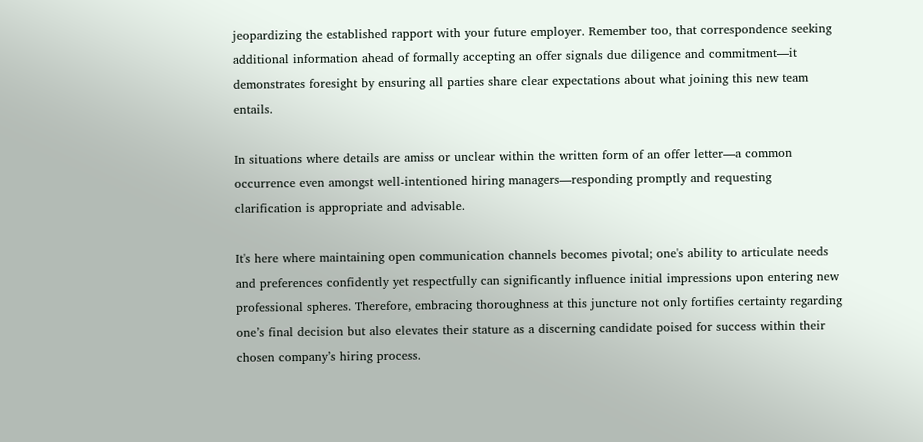jeopardizing the established rapport with your future employer. Remember too, that correspondence seeking additional information ahead of formally accepting an offer signals due diligence and commitment—it demonstrates foresight by ensuring all parties share clear expectations about what joining this new team entails.

In situations where details are amiss or unclear within the written form of an offer letter—a common occurrence even amongst well-intentioned hiring managers—responding promptly and requesting clarification is appropriate and advisable.

It's here where maintaining open communication channels becomes pivotal; one's ability to articulate needs and preferences confidently yet respectfully can significantly influence initial impressions upon entering new professional spheres. Therefore, embracing thoroughness at this juncture not only fortifies certainty regarding one’s final decision but also elevates their stature as a discerning candidate poised for success within their chosen company’s hiring process.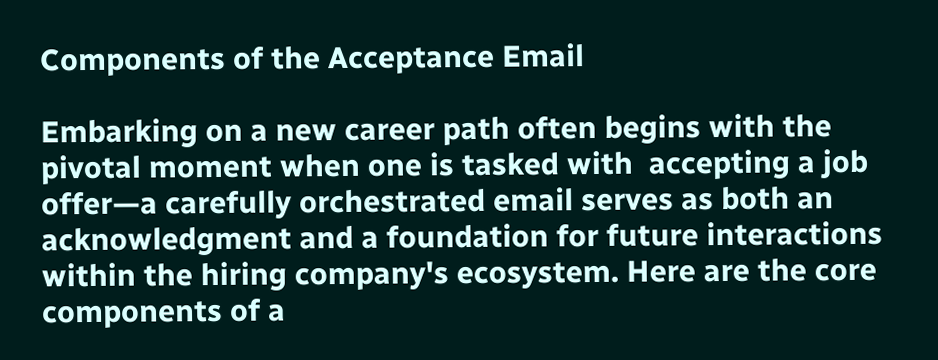Components of the Acceptance Email

Embarking on a new career path often begins with the pivotal moment when one is tasked with  accepting a job offer—a carefully orchestrated email serves as both an acknowledgment and a foundation for future interactions within the hiring company's ecosystem. Here are the core components of a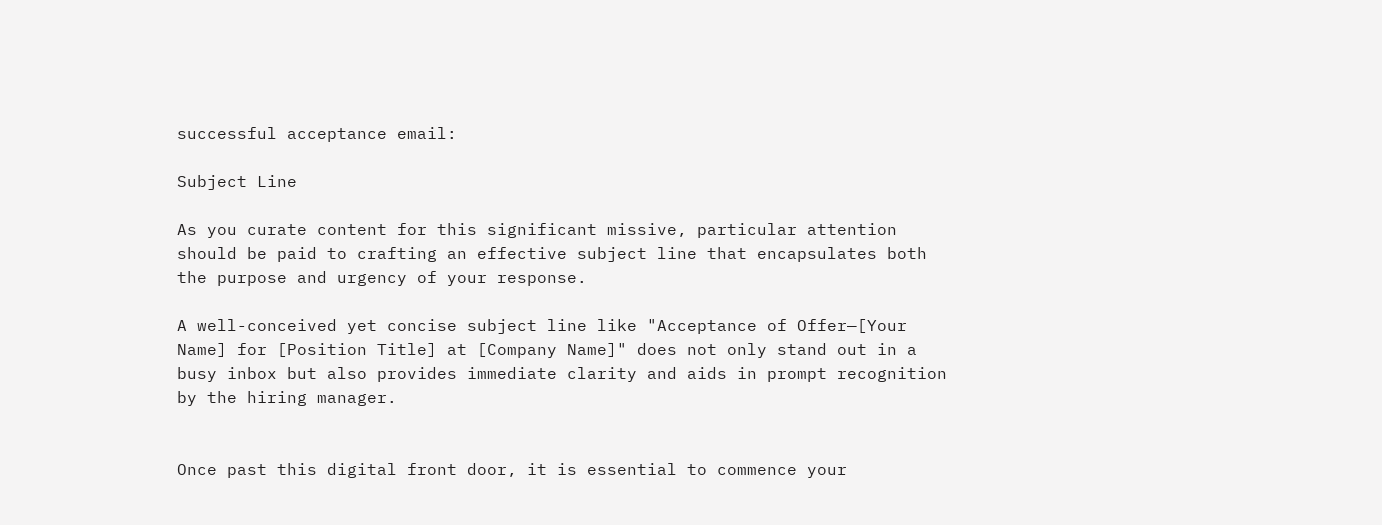successful acceptance email:

Subject Line

As you curate content for this significant missive, particular attention should be paid to crafting an effective subject line that encapsulates both the purpose and urgency of your response.

A well-conceived yet concise subject line like "Acceptance of Offer—[Your Name] for [Position Title] at [Company Name]" does not only stand out in a busy inbox but also provides immediate clarity and aids in prompt recognition by the hiring manager.


Once past this digital front door, it is essential to commence your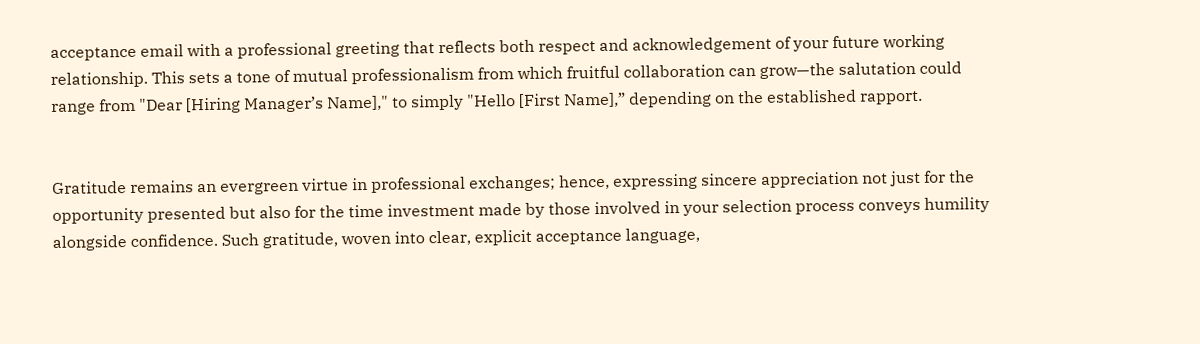acceptance email with a professional greeting that reflects both respect and acknowledgement of your future working relationship. This sets a tone of mutual professionalism from which fruitful collaboration can grow—the salutation could range from "Dear [Hiring Manager’s Name]," to simply "Hello [First Name],” depending on the established rapport.


Gratitude remains an evergreen virtue in professional exchanges; hence, expressing sincere appreciation not just for the opportunity presented but also for the time investment made by those involved in your selection process conveys humility alongside confidence. Such gratitude, woven into clear, explicit acceptance language,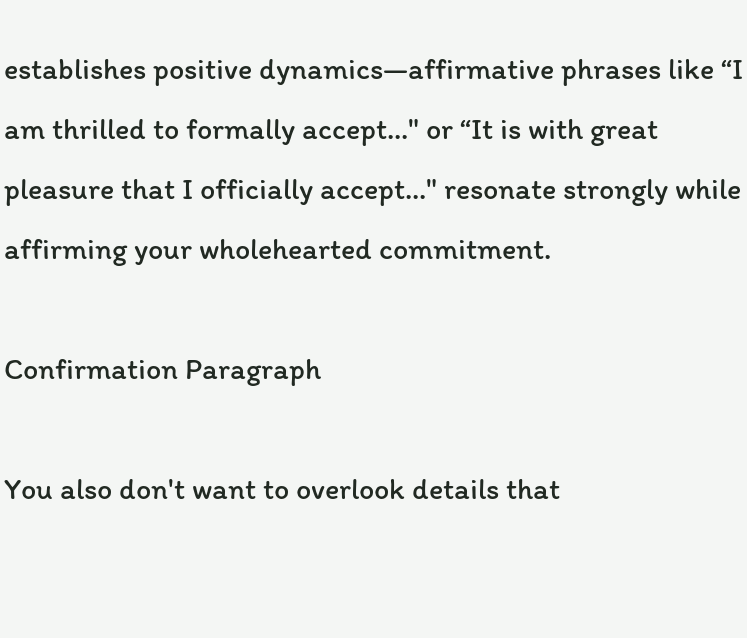establishes positive dynamics—affirmative phrases like “I am thrilled to formally accept..." or “It is with great pleasure that I officially accept..." resonate strongly while affirming your wholehearted commitment.

Confirmation Paragraph

You also don't want to overlook details that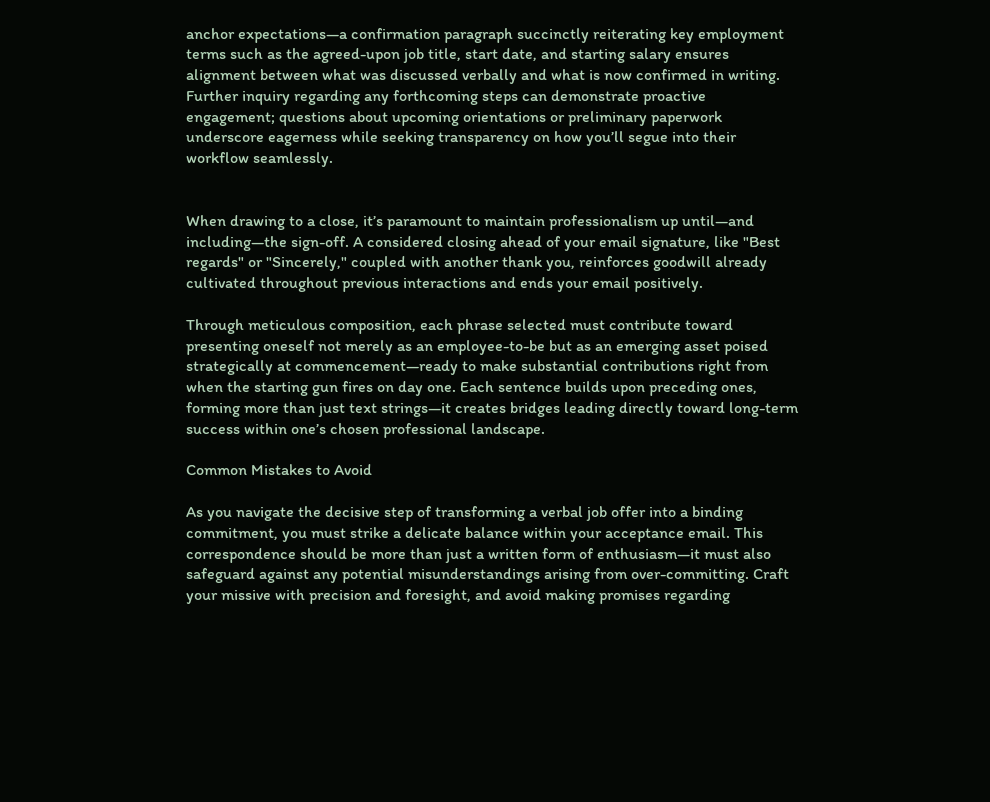anchor expectations—a confirmation paragraph succinctly reiterating key employment terms such as the agreed-upon job title, start date, and starting salary ensures alignment between what was discussed verbally and what is now confirmed in writing. Further inquiry regarding any forthcoming steps can demonstrate proactive engagement; questions about upcoming orientations or preliminary paperwork underscore eagerness while seeking transparency on how you’ll segue into their workflow seamlessly.


When drawing to a close, it’s paramount to maintain professionalism up until—and including—the sign-off. A considered closing ahead of your email signature, like "Best regards" or "Sincerely," coupled with another thank you, reinforces goodwill already cultivated throughout previous interactions and ends your email positively.

Through meticulous composition, each phrase selected must contribute toward presenting oneself not merely as an employee-to-be but as an emerging asset poised strategically at commencement—ready to make substantial contributions right from when the starting gun fires on day one. Each sentence builds upon preceding ones, forming more than just text strings—it creates bridges leading directly toward long-term success within one’s chosen professional landscape.

Common Mistakes to Avoid

As you navigate the decisive step of transforming a verbal job offer into a binding commitment, you must strike a delicate balance within your acceptance email. This correspondence should be more than just a written form of enthusiasm—it must also safeguard against any potential misunderstandings arising from over-committing. Craft your missive with precision and foresight, and avoid making promises regarding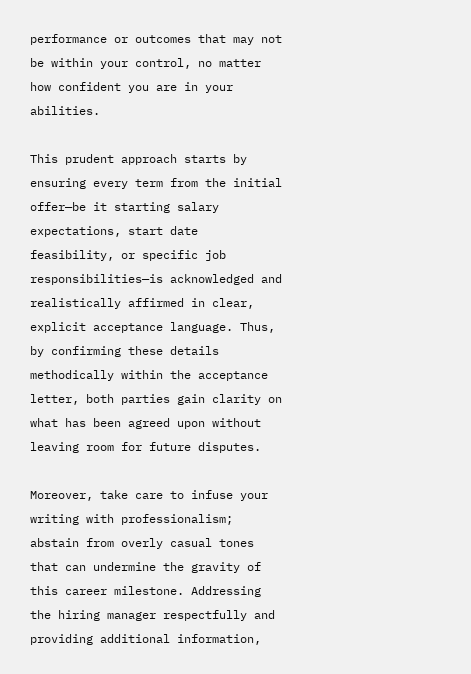performance or outcomes that may not be within your control, no matter how confident you are in your abilities.

This prudent approach starts by ensuring every term from the initial offer—be it starting salary expectations, start date feasibility, or specific job responsibilities—is acknowledged and realistically affirmed in clear, explicit acceptance language. Thus, by confirming these details methodically within the acceptance letter, both parties gain clarity on what has been agreed upon without leaving room for future disputes.

Moreover, take care to infuse your writing with professionalism; abstain from overly casual tones that can undermine the gravity of this career milestone. Addressing the hiring manager respectfully and providing additional information,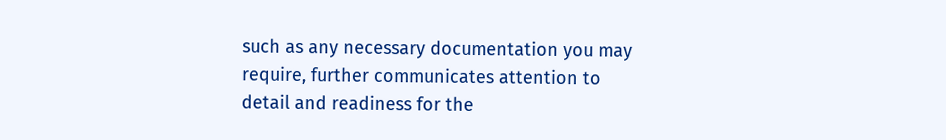such as any necessary documentation you may require, further communicates attention to detail and readiness for the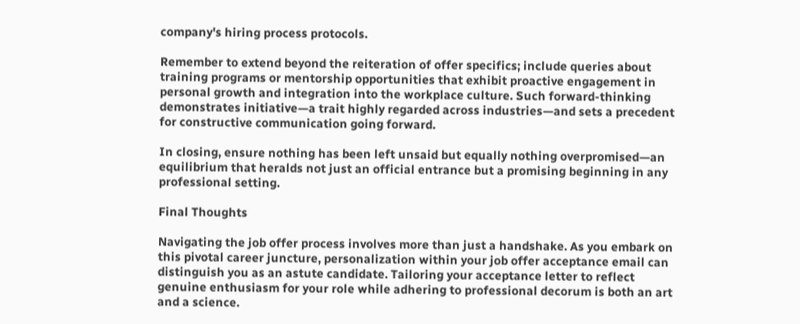company's hiring process protocols.

Remember to extend beyond the reiteration of offer specifics; include queries about training programs or mentorship opportunities that exhibit proactive engagement in personal growth and integration into the workplace culture. Such forward-thinking demonstrates initiative—a trait highly regarded across industries—and sets a precedent for constructive communication going forward.

In closing, ensure nothing has been left unsaid but equally nothing overpromised—an equilibrium that heralds not just an official entrance but a promising beginning in any professional setting.

Final Thoughts

Navigating the job offer process involves more than just a handshake. As you embark on this pivotal career juncture, personalization within your job offer acceptance email can distinguish you as an astute candidate. Tailoring your acceptance letter to reflect genuine enthusiasm for your role while adhering to professional decorum is both an art and a science.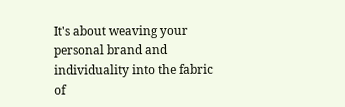It's about weaving your personal brand and individuality into the fabric of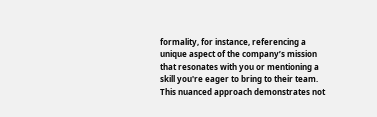formality, for instance, referencing a unique aspect of the company’s mission that resonates with you or mentioning a skill you're eager to bring to their team. This nuanced approach demonstrates not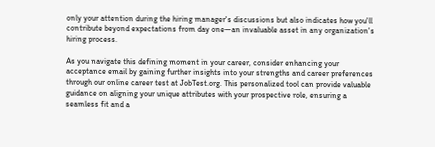only your attention during the hiring manager's discussions but also indicates how you'll contribute beyond expectations from day one—an invaluable asset in any organization's hiring process.

As you navigate this defining moment in your career, consider enhancing your acceptance email by gaining further insights into your strengths and career preferences through our online career test at JobTest.org. This personalized tool can provide valuable guidance on aligning your unique attributes with your prospective role, ensuring a seamless fit and a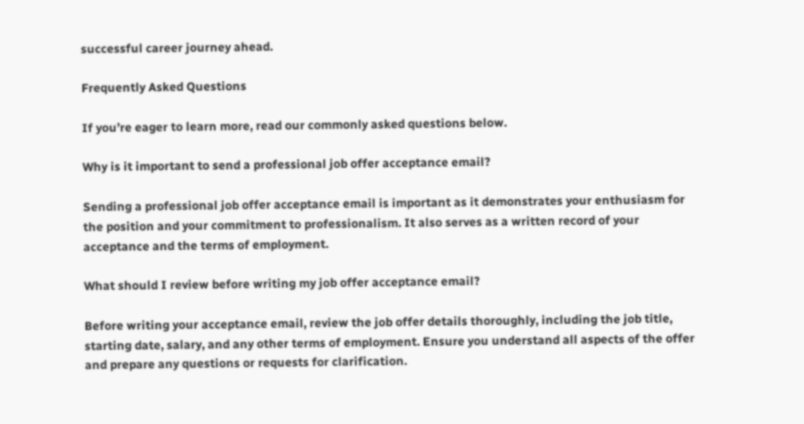successful career journey ahead.

Frequently Asked Questions

If you’re eager to learn more, read our commonly asked questions below.

Why is it important to send a professional job offer acceptance email?

Sending a professional job offer acceptance email is important as it demonstrates your enthusiasm for the position and your commitment to professionalism. It also serves as a written record of your acceptance and the terms of employment.

What should I review before writing my job offer acceptance email?

Before writing your acceptance email, review the job offer details thoroughly, including the job title, starting date, salary, and any other terms of employment. Ensure you understand all aspects of the offer and prepare any questions or requests for clarification.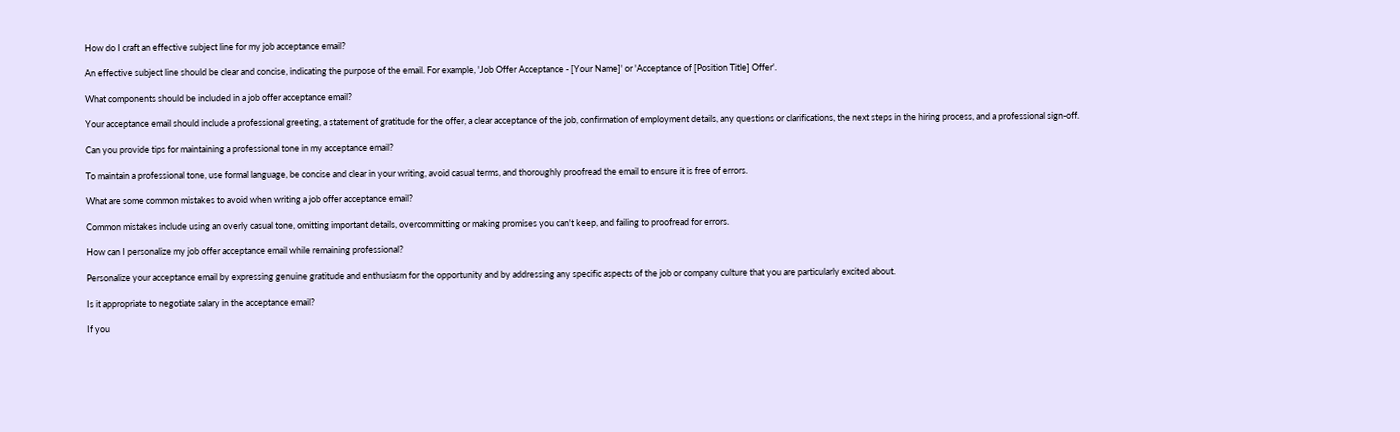How do I craft an effective subject line for my job acceptance email?

An effective subject line should be clear and concise, indicating the purpose of the email. For example, 'Job Offer Acceptance - [Your Name]' or 'Acceptance of [Position Title] Offer'.

What components should be included in a job offer acceptance email?

Your acceptance email should include a professional greeting, a statement of gratitude for the offer, a clear acceptance of the job, confirmation of employment details, any questions or clarifications, the next steps in the hiring process, and a professional sign-off.

Can you provide tips for maintaining a professional tone in my acceptance email?

To maintain a professional tone, use formal language, be concise and clear in your writing, avoid casual terms, and thoroughly proofread the email to ensure it is free of errors.

What are some common mistakes to avoid when writing a job offer acceptance email?

Common mistakes include using an overly casual tone, omitting important details, overcommitting or making promises you can't keep, and failing to proofread for errors.

How can I personalize my job offer acceptance email while remaining professional?

Personalize your acceptance email by expressing genuine gratitude and enthusiasm for the opportunity and by addressing any specific aspects of the job or company culture that you are particularly excited about.

Is it appropriate to negotiate salary in the acceptance email?

If you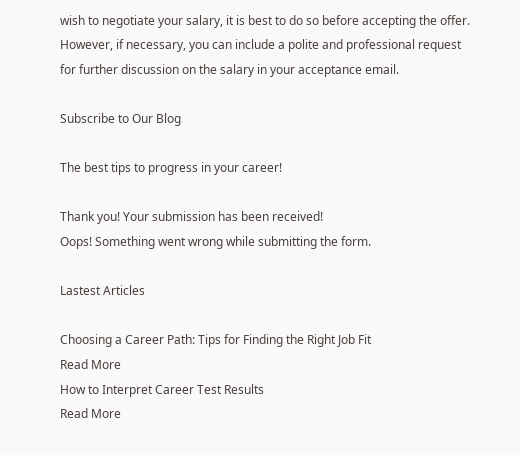wish to negotiate your salary, it is best to do so before accepting the offer. However, if necessary, you can include a polite and professional request for further discussion on the salary in your acceptance email.

Subscribe to Our Blog

The best tips to progress in your career!

Thank you! Your submission has been received!
Oops! Something went wrong while submitting the form.

Lastest Articles

Choosing a Career Path: Tips for Finding the Right Job Fit
Read More
How to Interpret Career Test Results
Read More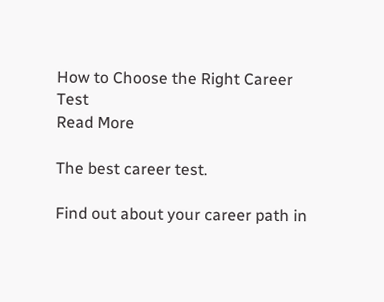How to Choose the Right Career Test
Read More

The best career test.

Find out about your career path in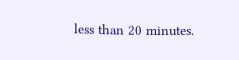less than 20 minutes.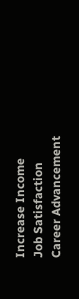Increase Income
Job Satisfaction
Career Advancement